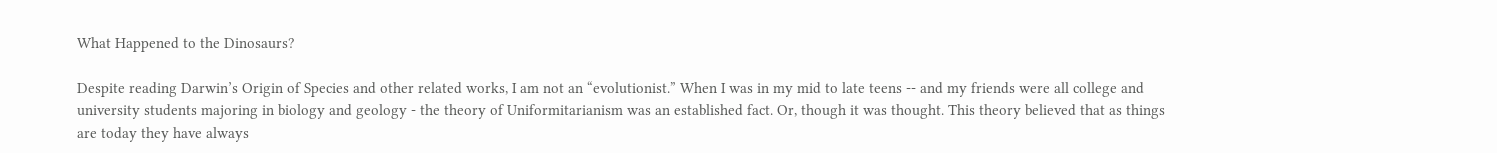What Happened to the Dinosaurs?

Despite reading Darwin’s Origin of Species and other related works, I am not an “evolutionist.” When I was in my mid to late teens -- and my friends were all college and university students majoring in biology and geology - the theory of Uniformitarianism was an established fact. Or, though it was thought. This theory believed that as things are today they have always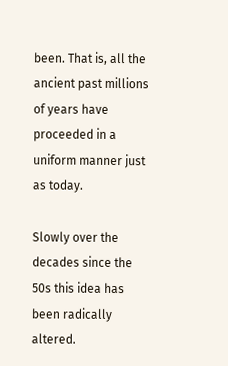been. That is, all the ancient past millions of years have proceeded in a uniform manner just as today.

Slowly over the decades since the 50s this idea has been radically altered.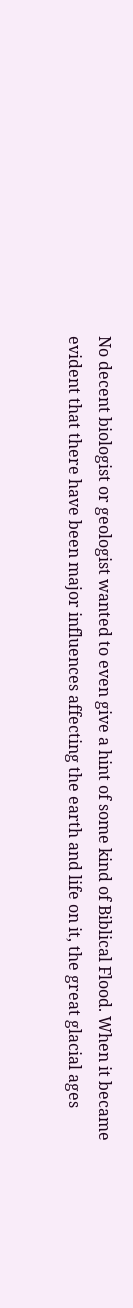No decent biologist or geologist wanted to even give a hint of some kind of Biblical Flood. When it became evident that there have been major influences affecting the earth and life on it, the great glacial ages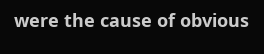were the cause of obvious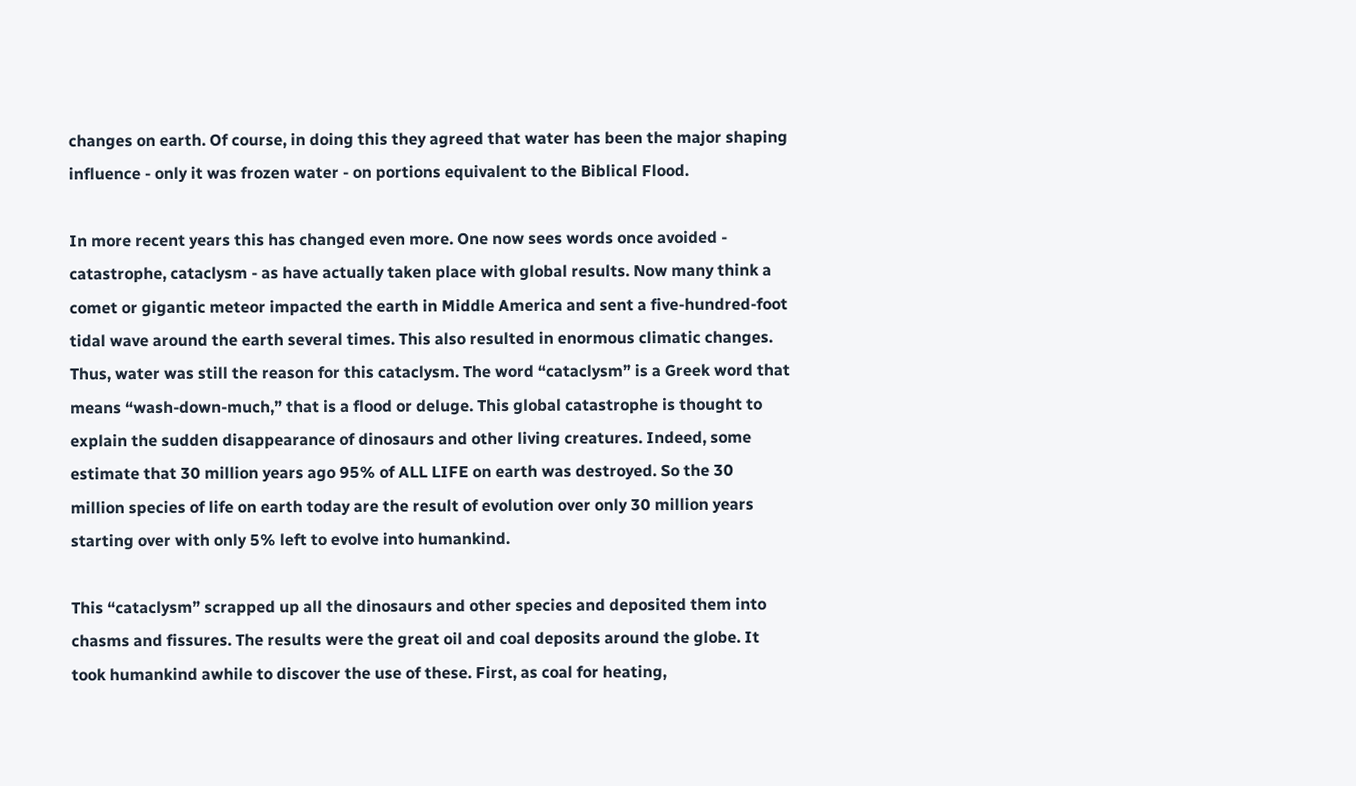changes on earth. Of course, in doing this they agreed that water has been the major shaping influence - only it was frozen water - on portions equivalent to the Biblical Flood.

In more recent years this has changed even more. One now sees words once avoided - catastrophe, cataclysm - as have actually taken place with global results. Now many think a comet or gigantic meteor impacted the earth in Middle America and sent a five-hundred-foot tidal wave around the earth several times. This also resulted in enormous climatic changes. Thus, water was still the reason for this cataclysm. The word “cataclysm” is a Greek word that means “wash-down-much,” that is a flood or deluge. This global catastrophe is thought to explain the sudden disappearance of dinosaurs and other living creatures. Indeed, some estimate that 30 million years ago 95% of ALL LIFE on earth was destroyed. So the 30 million species of life on earth today are the result of evolution over only 30 million years starting over with only 5% left to evolve into humankind.

This “cataclysm” scrapped up all the dinosaurs and other species and deposited them into chasms and fissures. The results were the great oil and coal deposits around the globe. It took humankind awhile to discover the use of these. First, as coal for heating,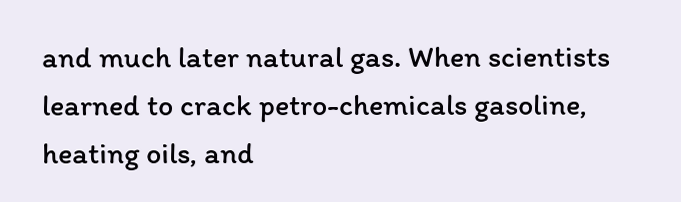and much later natural gas. When scientists learned to crack petro-chemicals gasoline, heating oils, and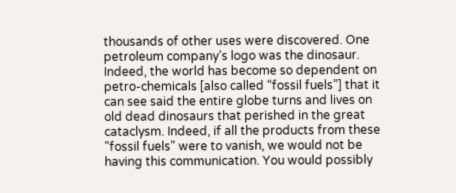thousands of other uses were discovered. One petroleum company’s logo was the dinosaur. Indeed, the world has become so dependent on petro-chemicals [also called “fossil fuels”] that it can see said the entire globe turns and lives on old dead dinosaurs that perished in the great cataclysm. Indeed, if all the products from these "fossil fuels" were to vanish, we would not be having this communication. You would possibly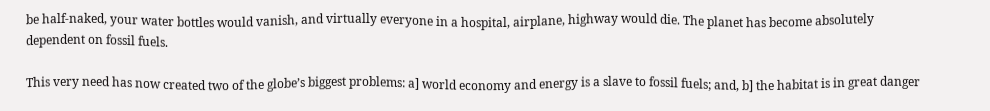be half-naked, your water bottles would vanish, and virtually everyone in a hospital, airplane, highway would die. The planet has become absolutely dependent on fossil fuels.

This very need has now created two of the globe’s biggest problems: a] world economy and energy is a slave to fossil fuels; and, b] the habitat is in great danger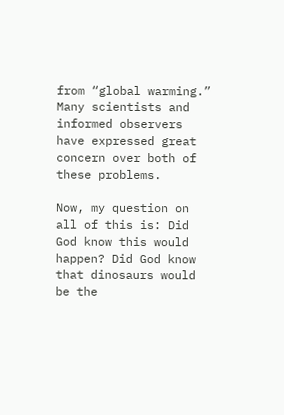from “global warming.” Many scientists and informed observers have expressed great concern over both of these problems.

Now, my question on all of this is: Did God know this would happen? Did God know that dinosaurs would be the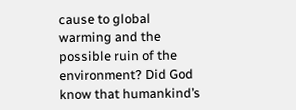cause to global warming and the possible ruin of the environment? Did God know that humankind’s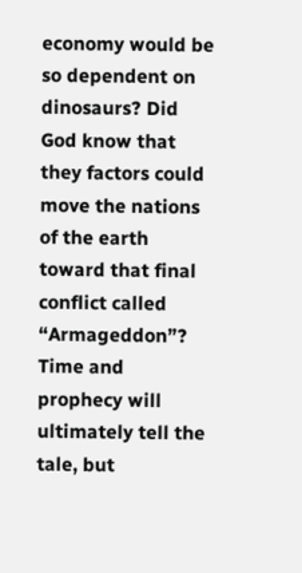economy would be so dependent on dinosaurs? Did God know that they factors could move the nations of the earth toward that final conflict called “Armageddon”? Time and prophecy will ultimately tell the tale, but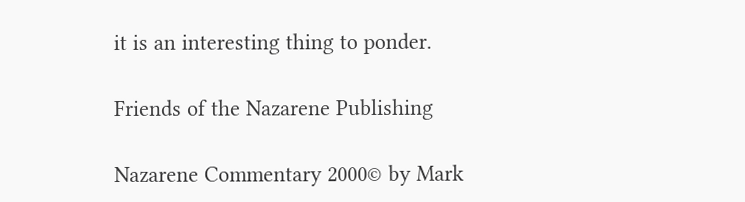it is an interesting thing to ponder.

Friends of the Nazarene Publishing

Nazarene Commentary 2000© by Mark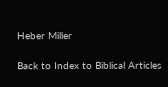Heber Miller

Back to Index to Biblical Articles